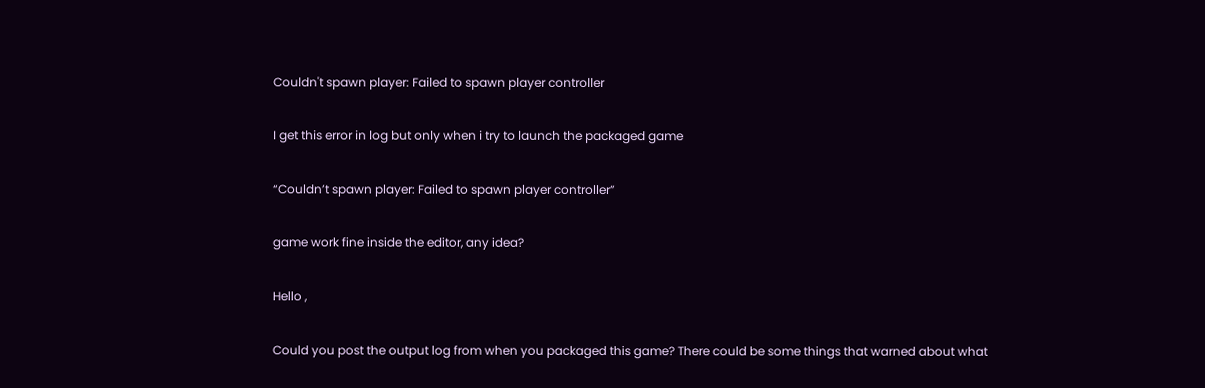Couldn't spawn player: Failed to spawn player controller

I get this error in log but only when i try to launch the packaged game

“Couldn’t spawn player: Failed to spawn player controller”

game work fine inside the editor, any idea?

Hello ,

Could you post the output log from when you packaged this game? There could be some things that warned about what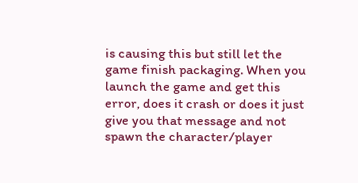is causing this but still let the game finish packaging. When you launch the game and get this error, does it crash or does it just give you that message and not spawn the character/player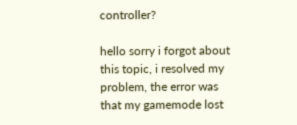controller?

hello sorry i forgot about this topic, i resolved my problem, the error was that my gamemode lost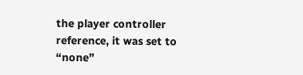the player controller reference, it was set to “none”